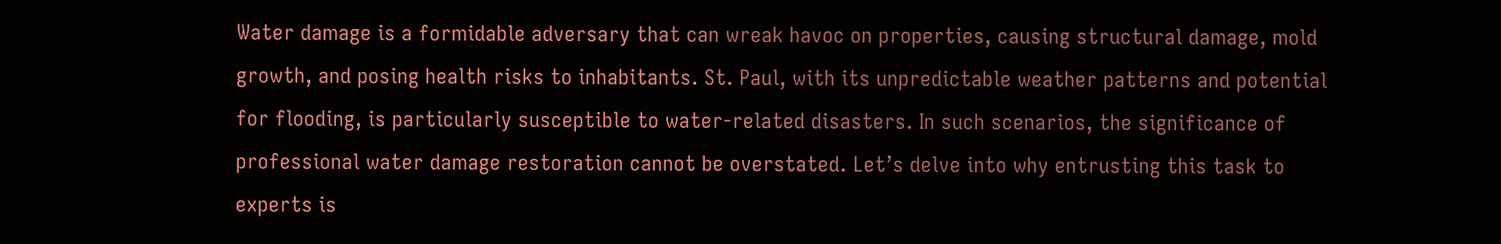Water damage is a formidable adversary that can wreak havoc on properties, causing structural damage, mold growth, and posing health risks to inhabitants. St. Paul, with its unpredictable weather patterns and potential for flooding, is particularly susceptible to water-related disasters. In such scenarios, the significance of professional water damage restoration cannot be overstated. Let’s delve into why entrusting this task to experts is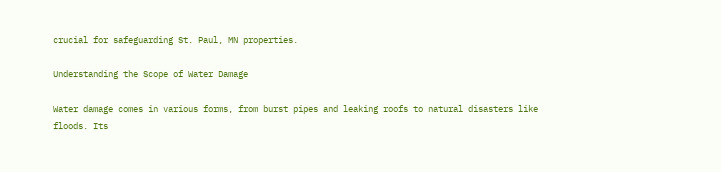crucial for safeguarding St. Paul, MN properties.

Understanding the Scope of Water Damage

Water damage comes in various forms, from burst pipes and leaking roofs to natural disasters like floods. Its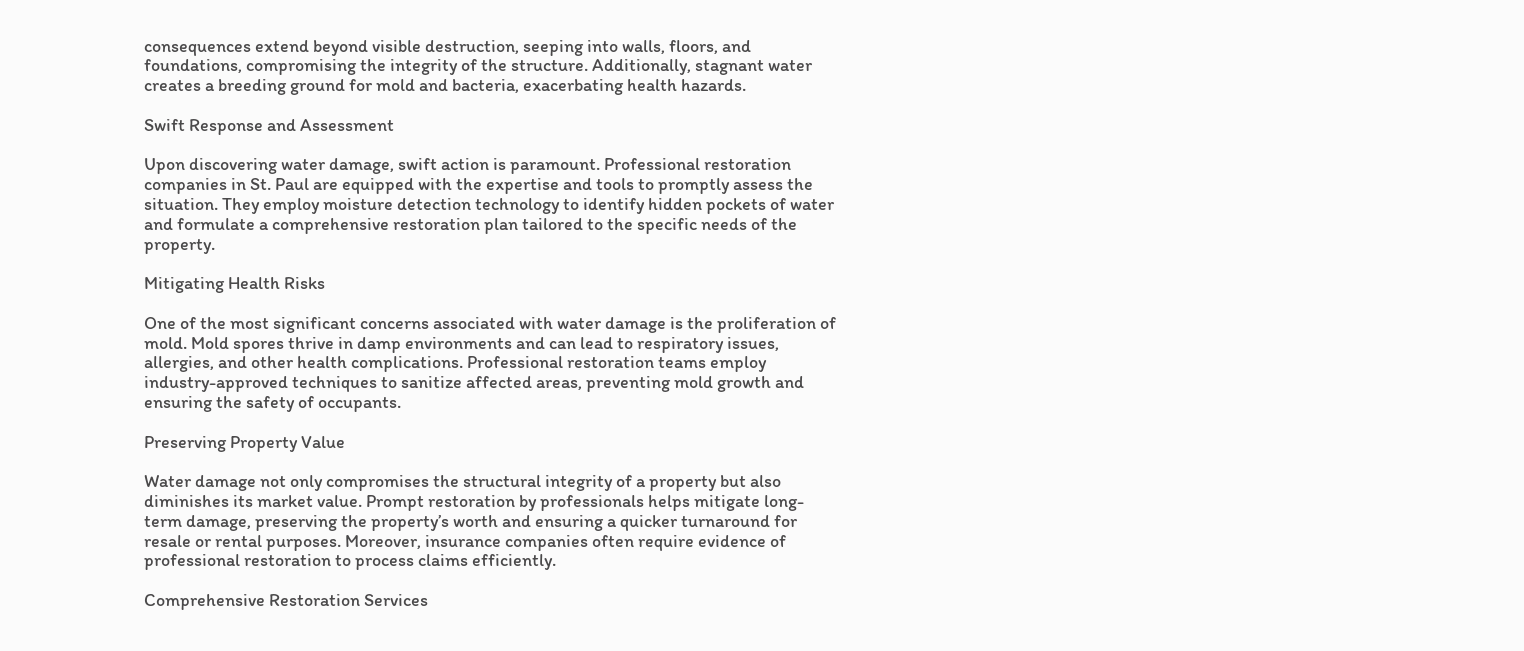consequences extend beyond visible destruction, seeping into walls, floors, and foundations, compromising the integrity of the structure. Additionally, stagnant water creates a breeding ground for mold and bacteria, exacerbating health hazards.

Swift Response and Assessment

Upon discovering water damage, swift action is paramount. Professional restoration companies in St. Paul are equipped with the expertise and tools to promptly assess the situation. They employ moisture detection technology to identify hidden pockets of water and formulate a comprehensive restoration plan tailored to the specific needs of the property.

Mitigating Health Risks

One of the most significant concerns associated with water damage is the proliferation of mold. Mold spores thrive in damp environments and can lead to respiratory issues, allergies, and other health complications. Professional restoration teams employ industry-approved techniques to sanitize affected areas, preventing mold growth and ensuring the safety of occupants.

Preserving Property Value

Water damage not only compromises the structural integrity of a property but also diminishes its market value. Prompt restoration by professionals helps mitigate long-term damage, preserving the property’s worth and ensuring a quicker turnaround for resale or rental purposes. Moreover, insurance companies often require evidence of professional restoration to process claims efficiently.

Comprehensive Restoration Services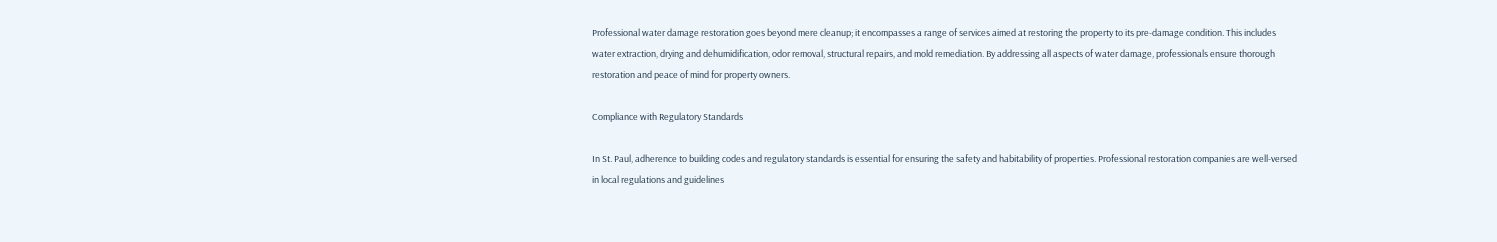Professional water damage restoration goes beyond mere cleanup; it encompasses a range of services aimed at restoring the property to its pre-damage condition. This includes water extraction, drying and dehumidification, odor removal, structural repairs, and mold remediation. By addressing all aspects of water damage, professionals ensure thorough restoration and peace of mind for property owners.

Compliance with Regulatory Standards

In St. Paul, adherence to building codes and regulatory standards is essential for ensuring the safety and habitability of properties. Professional restoration companies are well-versed in local regulations and guidelines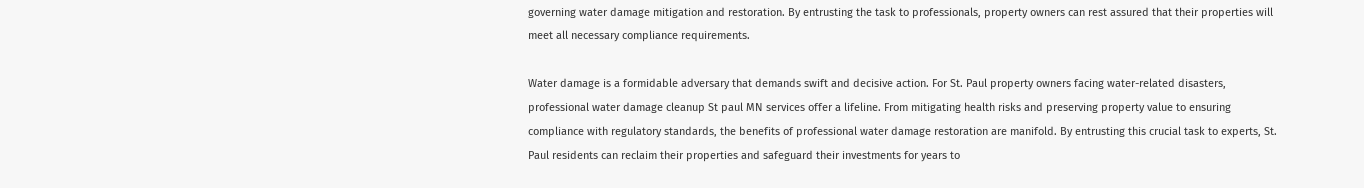governing water damage mitigation and restoration. By entrusting the task to professionals, property owners can rest assured that their properties will meet all necessary compliance requirements.

Water damage is a formidable adversary that demands swift and decisive action. For St. Paul property owners facing water-related disasters, professional water damage cleanup St paul MN services offer a lifeline. From mitigating health risks and preserving property value to ensuring compliance with regulatory standards, the benefits of professional water damage restoration are manifold. By entrusting this crucial task to experts, St. Paul residents can reclaim their properties and safeguard their investments for years to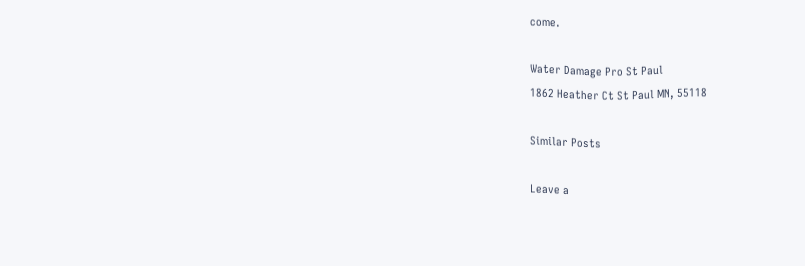come.

Water Damage Pro St Paul
1862 Heather Ct St Paul MN, 55118

Similar Posts

Leave a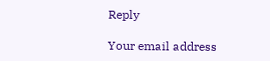Reply

Your email address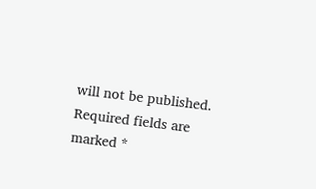will not be published. Required fields are marked *